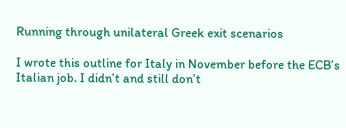Running through unilateral Greek exit scenarios

I wrote this outline for Italy in November before the ECB’s Italian job. I didn’t and still don’t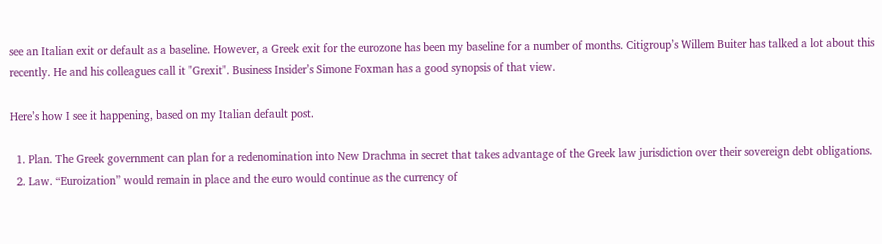see an Italian exit or default as a baseline. However, a Greek exit for the eurozone has been my baseline for a number of months. Citigroup’s Willem Buiter has talked a lot about this recently. He and his colleagues call it "Grexit". Business Insider’s Simone Foxman has a good synopsis of that view.

Here’s how I see it happening, based on my Italian default post.

  1. Plan. The Greek government can plan for a redenomination into New Drachma in secret that takes advantage of the Greek law jurisdiction over their sovereign debt obligations.
  2. Law. “Euroization” would remain in place and the euro would continue as the currency of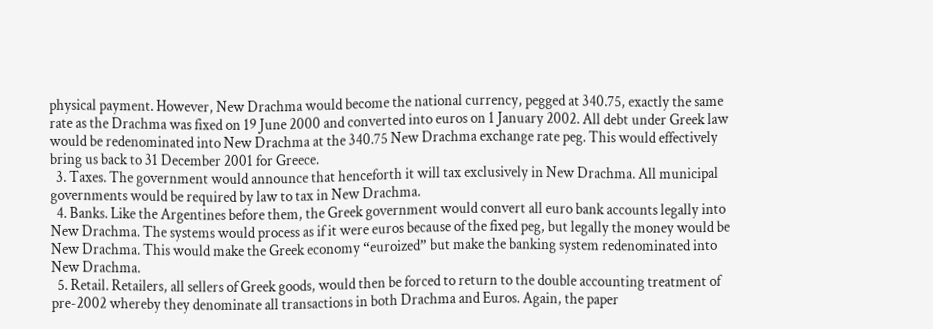physical payment. However, New Drachma would become the national currency, pegged at 340.75, exactly the same rate as the Drachma was fixed on 19 June 2000 and converted into euros on 1 January 2002. All debt under Greek law would be redenominated into New Drachma at the 340.75 New Drachma exchange rate peg. This would effectively bring us back to 31 December 2001 for Greece.
  3. Taxes. The government would announce that henceforth it will tax exclusively in New Drachma. All municipal governments would be required by law to tax in New Drachma.
  4. Banks. Like the Argentines before them, the Greek government would convert all euro bank accounts legally into New Drachma. The systems would process as if it were euros because of the fixed peg, but legally the money would be New Drachma. This would make the Greek economy “euroized” but make the banking system redenominated into New Drachma.
  5. Retail. Retailers, all sellers of Greek goods, would then be forced to return to the double accounting treatment of pre-2002 whereby they denominate all transactions in both Drachma and Euros. Again, the paper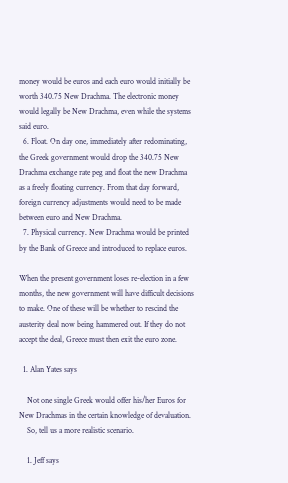money would be euros and each euro would initially be worth 340.75 New Drachma. The electronic money would legally be New Drachma, even while the systems said euro.
  6. Float. On day one, immediately after redominating, the Greek government would drop the 340.75 New Drachma exchange rate peg and float the new Drachma as a freely floating currency. From that day forward, foreign currency adjustments would need to be made between euro and New Drachma.
  7. Physical currency. New Drachma would be printed by the Bank of Greece and introduced to replace euros.

When the present government loses re-election in a few months, the new government will have difficult decisions to make. One of these will be whether to rescind the austerity deal now being hammered out. If they do not accept the deal, Greece must then exit the euro zone.

  1. Alan Yates says

    Not one single Greek would offer his/her Euros for New Drachmas in the certain knowledge of devaluation.
    So, tell us a more realistic scenario.

    1. Jeff says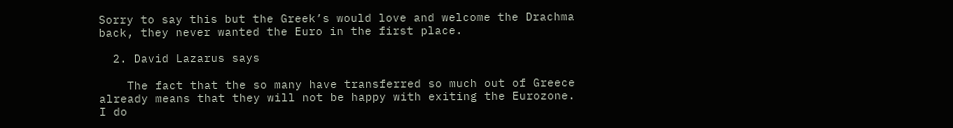Sorry to say this but the Greek’s would love and welcome the Drachma back, they never wanted the Euro in the first place.

  2. David Lazarus says

    The fact that the so many have transferred so much out of Greece already means that they will not be happy with exiting the Eurozone. I do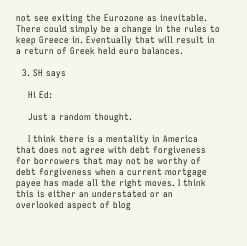not see exiting the Eurozone as inevitable. There could simply be a change in the rules to keep Greece in. Eventually that will result in a return of Greek held euro balances.

  3. SH says

    Hi Ed:

    Just a random thought.

    I think there is a mentality in America that does not agree with debt forgiveness for borrowers that may not be worthy of debt forgiveness when a current mortgage payee has made all the right moves. I think this is either an understated or an overlooked aspect of blog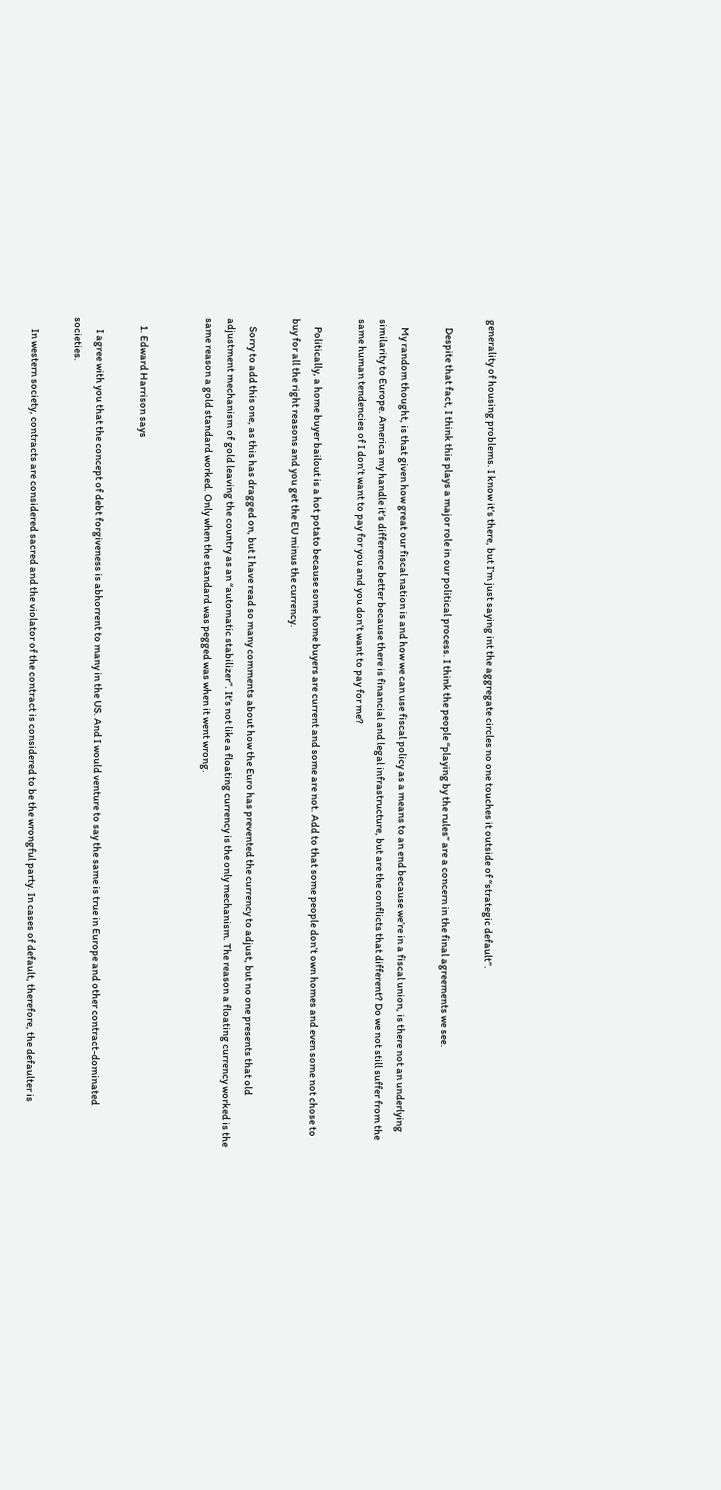generality of housing problems. I know it’s there, but I’m just saying int the aggregate circles no one touches it outside of “strategic default”.

    Despite that fact, I think this plays a major role in our political process. I think the people “playing by the rules” are a concern in the final agreements we see.

    My random thought, is that given how great our fiscal nation is and how we can use fiscal policy as a means to an end because we’re in a fiscal union, is there not an underlying similarity to Europe. America my handle it’s difference better because there is financial and legal infrastructure, but are the conflicts that different? Do we not still suffer from the same human tendencies of I don’t want to pay for you and you don’t want to pay for me?

    Politically, a home buyer bailout is a hot potato because some home buyers are current and some are not. Add to that some people don’t own homes and even some not chose to buy for all the right reasons and you get the EU minus the currency.

    Sorry to add this one, as this has dragged on, but I have read so many comments about how the Euro has prevented the currency to adjust, but no one presents that old adjustment mechanism of gold leaving the country as an “automatic stabilizer”. It’s not like a floating currency is the only mechanism. The reason a floating currency worked is the same reason a gold standard worked. Only when the standard was pegged was when it went wrong.


    1. Edward Harrison says

      I agree with you that the concept of debt forgiveness is abhorrent to many in the US. And I would venture to say the same is true in Europe and other contract-dominated societies.

      In western society, contracts are considered sacred and the violator of the contract is considered to be the wrongful party. In cases of default, therefore, the defaulter is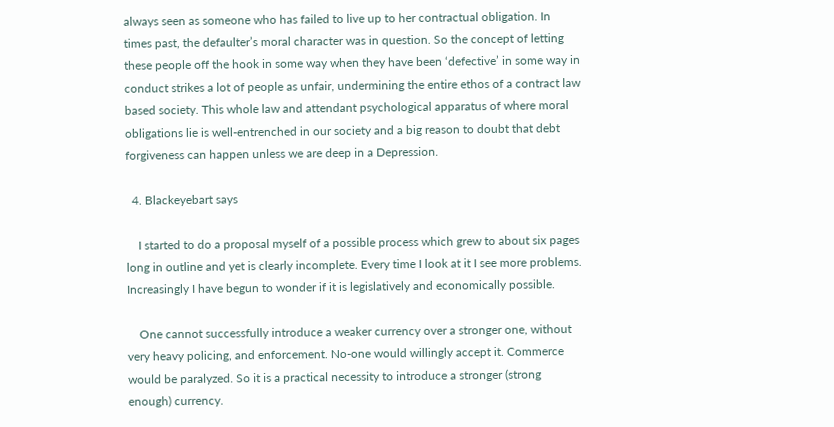always seen as someone who has failed to live up to her contractual obligation. In times past, the defaulter’s moral character was in question. So the concept of letting these people off the hook in some way when they have been ‘defective’ in some way in conduct strikes a lot of people as unfair, undermining the entire ethos of a contract law based society. This whole law and attendant psychological apparatus of where moral obligations lie is well-entrenched in our society and a big reason to doubt that debt forgiveness can happen unless we are deep in a Depression.

  4. Blackeyebart says

    I started to do a proposal myself of a possible process which grew to about six pages long in outline and yet is clearly incomplete. Every time I look at it I see more problems. Increasingly I have begun to wonder if it is legislatively and economically possible.

    One cannot successfully introduce a weaker currency over a stronger one, without very heavy policing, and enforcement. No-one would willingly accept it. Commerce would be paralyzed. So it is a practical necessity to introduce a stronger (strong enough) currency.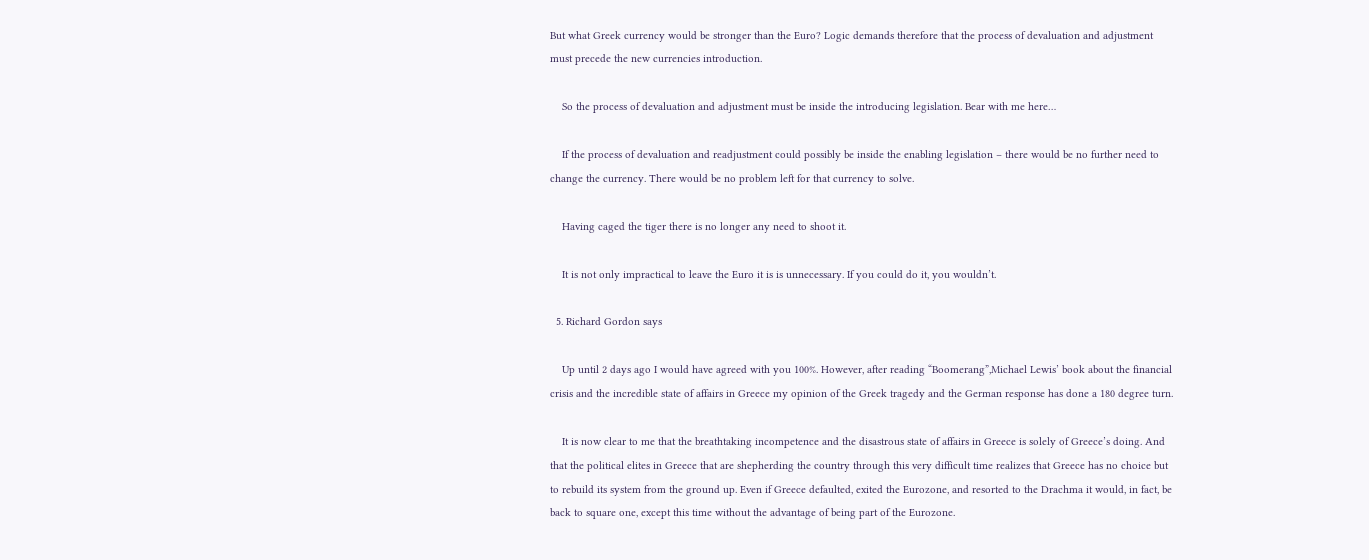But what Greek currency would be stronger than the Euro? Logic demands therefore that the process of devaluation and adjustment must precede the new currencies introduction.

    So the process of devaluation and adjustment must be inside the introducing legislation. Bear with me here…

    If the process of devaluation and readjustment could possibly be inside the enabling legislation – there would be no further need to change the currency. There would be no problem left for that currency to solve.

    Having caged the tiger there is no longer any need to shoot it.

    It is not only impractical to leave the Euro it is is unnecessary. If you could do it, you wouldn’t.

  5. Richard Gordon says

    Up until 2 days ago I would have agreed with you 100%. However, after reading “Boomerang”,Michael Lewis’ book about the financial crisis and the incredible state of affairs in Greece my opinion of the Greek tragedy and the German response has done a 180 degree turn.

    It is now clear to me that the breathtaking incompetence and the disastrous state of affairs in Greece is solely of Greece’s doing. And that the political elites in Greece that are shepherding the country through this very difficult time realizes that Greece has no choice but to rebuild its system from the ground up. Even if Greece defaulted, exited the Eurozone, and resorted to the Drachma it would, in fact, be back to square one, except this time without the advantage of being part of the Eurozone.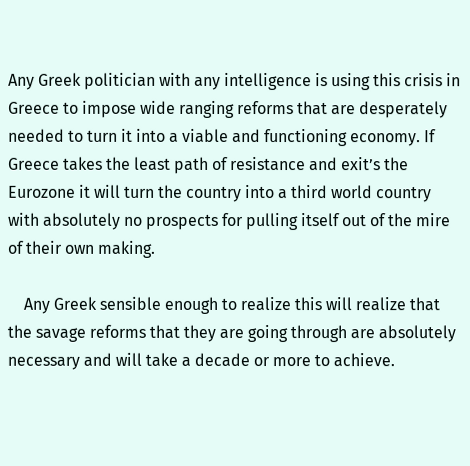Any Greek politician with any intelligence is using this crisis in Greece to impose wide ranging reforms that are desperately needed to turn it into a viable and functioning economy. If Greece takes the least path of resistance and exit’s the Eurozone it will turn the country into a third world country with absolutely no prospects for pulling itself out of the mire of their own making.

    Any Greek sensible enough to realize this will realize that the savage reforms that they are going through are absolutely necessary and will take a decade or more to achieve.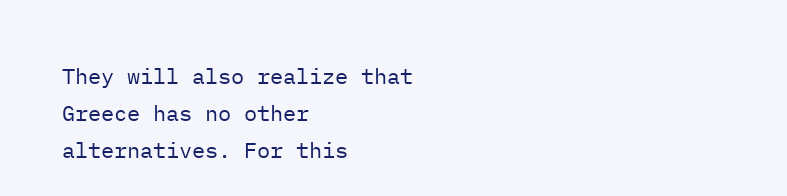They will also realize that Greece has no other alternatives. For this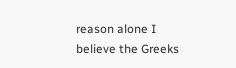reason alone I believe the Greeks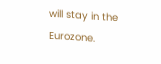will stay in the Eurozone.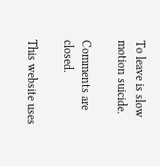To leave is slow motion suicide.

Comments are closed.

This website uses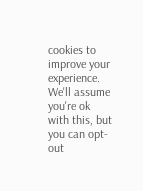cookies to improve your experience. We'll assume you're ok with this, but you can opt-out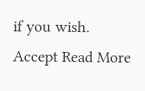if you wish. Accept Read More